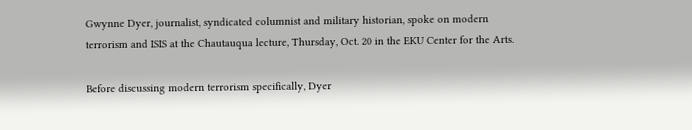Gwynne Dyer, journalist, syndicated columnist and military historian, spoke on modern terrorism and ISIS at the Chautauqua lecture, Thursday, Oct. 20 in the EKU Center for the Arts.

Before discussing modern terrorism specifically, Dyer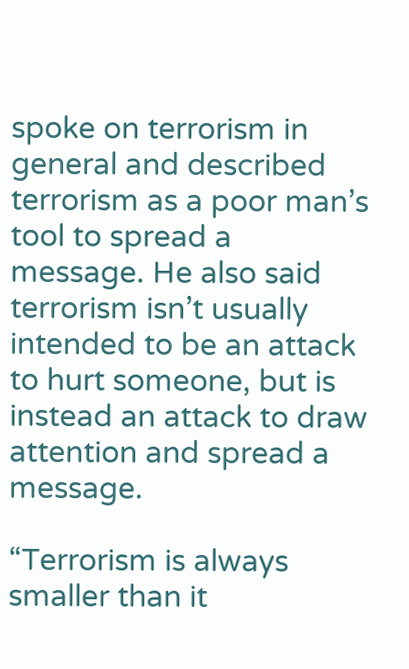spoke on terrorism in general and described terrorism as a poor man’s tool to spread a message. He also said terrorism isn’t usually intended to be an attack to hurt someone, but is instead an attack to draw attention and spread a message.

“Terrorism is always smaller than it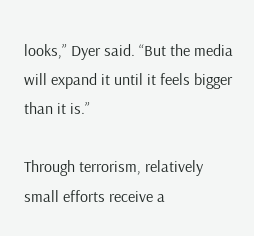looks,” Dyer said. “But the media will expand it until it feels bigger than it is.”

Through terrorism, relatively small efforts receive a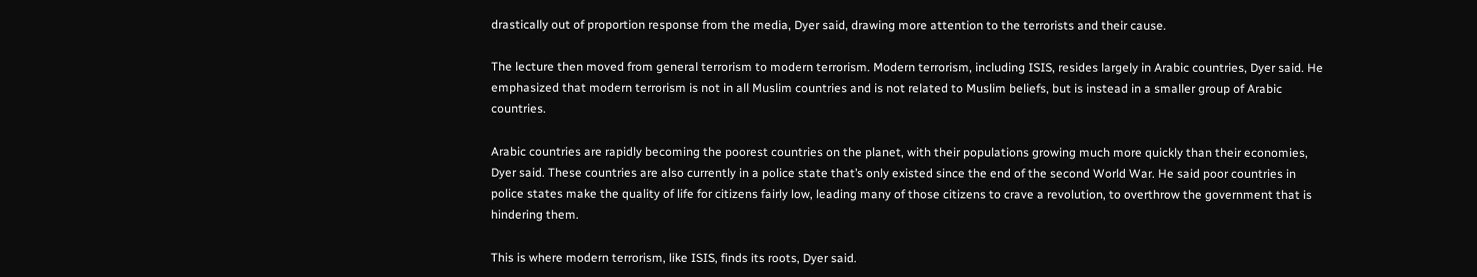drastically out of proportion response from the media, Dyer said, drawing more attention to the terrorists and their cause.

The lecture then moved from general terrorism to modern terrorism. Modern terrorism, including ISIS, resides largely in Arabic countries, Dyer said. He emphasized that modern terrorism is not in all Muslim countries and is not related to Muslim beliefs, but is instead in a smaller group of Arabic countries.

Arabic countries are rapidly becoming the poorest countries on the planet, with their populations growing much more quickly than their economies, Dyer said. These countries are also currently in a police state that’s only existed since the end of the second World War. He said poor countries in police states make the quality of life for citizens fairly low, leading many of those citizens to crave a revolution, to overthrow the government that is hindering them.

This is where modern terrorism, like ISIS, finds its roots, Dyer said.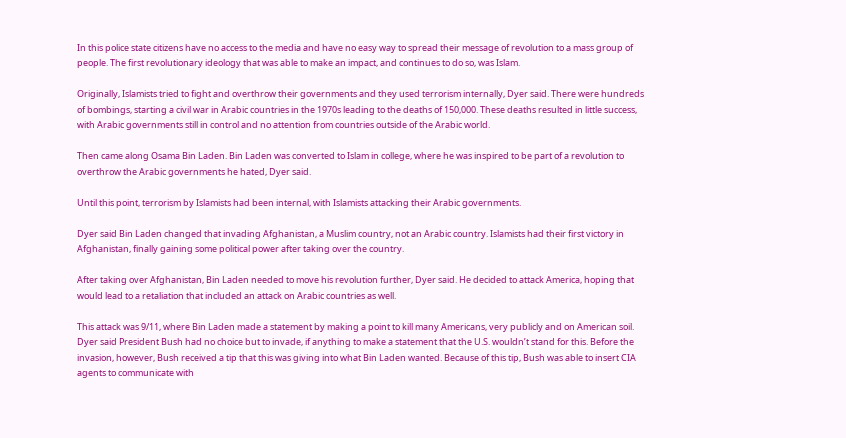In this police state citizens have no access to the media and have no easy way to spread their message of revolution to a mass group of people. The first revolutionary ideology that was able to make an impact, and continues to do so, was Islam.

Originally, Islamists tried to fight and overthrow their governments and they used terrorism internally, Dyer said. There were hundreds of bombings, starting a civil war in Arabic countries in the 1970s leading to the deaths of 150,000. These deaths resulted in little success, with Arabic governments still in control and no attention from countries outside of the Arabic world.

Then came along Osama Bin Laden. Bin Laden was converted to Islam in college, where he was inspired to be part of a revolution to overthrow the Arabic governments he hated, Dyer said.

Until this point, terrorism by Islamists had been internal, with Islamists attacking their Arabic governments.

Dyer said Bin Laden changed that invading Afghanistan, a Muslim country, not an Arabic country. Islamists had their first victory in Afghanistan, finally gaining some political power after taking over the country.

After taking over Afghanistan, Bin Laden needed to move his revolution further, Dyer said. He decided to attack America, hoping that would lead to a retaliation that included an attack on Arabic countries as well.

This attack was 9/11, where Bin Laden made a statement by making a point to kill many Americans, very publicly and on American soil. Dyer said President Bush had no choice but to invade, if anything to make a statement that the U.S. wouldn’t stand for this. Before the invasion, however, Bush received a tip that this was giving into what Bin Laden wanted. Because of this tip, Bush was able to insert CIA agents to communicate with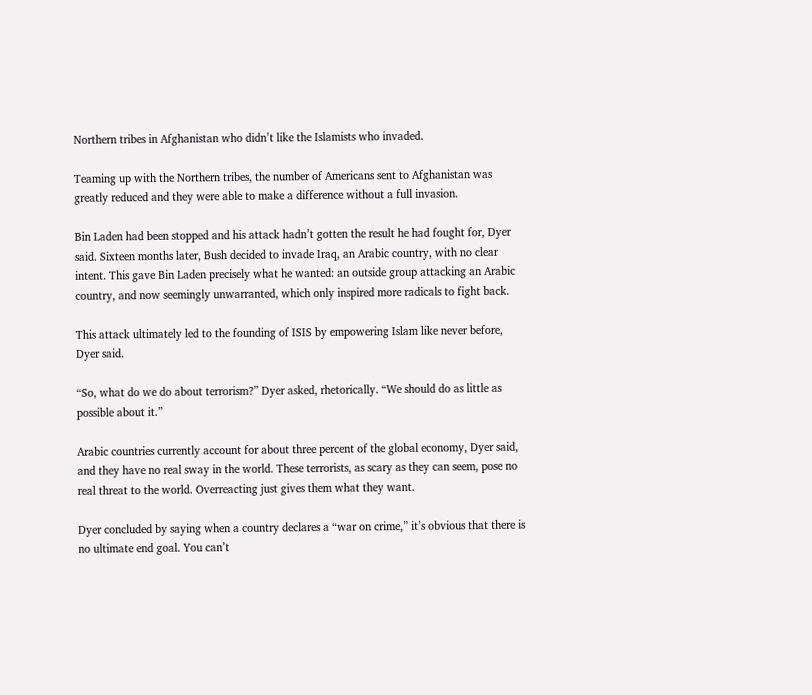Northern tribes in Afghanistan who didn’t like the Islamists who invaded.

Teaming up with the Northern tribes, the number of Americans sent to Afghanistan was greatly reduced and they were able to make a difference without a full invasion.

Bin Laden had been stopped and his attack hadn’t gotten the result he had fought for, Dyer said. Sixteen months later, Bush decided to invade Iraq, an Arabic country, with no clear intent. This gave Bin Laden precisely what he wanted: an outside group attacking an Arabic country, and now seemingly unwarranted, which only inspired more radicals to fight back.

This attack ultimately led to the founding of ISIS by empowering Islam like never before, Dyer said.

“So, what do we do about terrorism?” Dyer asked, rhetorically. “We should do as little as possible about it.”

Arabic countries currently account for about three percent of the global economy, Dyer said, and they have no real sway in the world. These terrorists, as scary as they can seem, pose no real threat to the world. Overreacting just gives them what they want.

Dyer concluded by saying when a country declares a “war on crime,” it’s obvious that there is no ultimate end goal. You can’t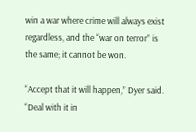win a war where crime will always exist regardless, and the “war on terror” is the same; it cannot be won.

“Accept that it will happen,” Dyer said. “Deal with it in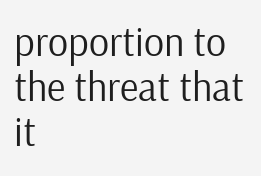proportion to the threat that it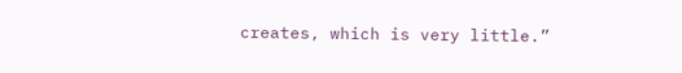creates, which is very little.”